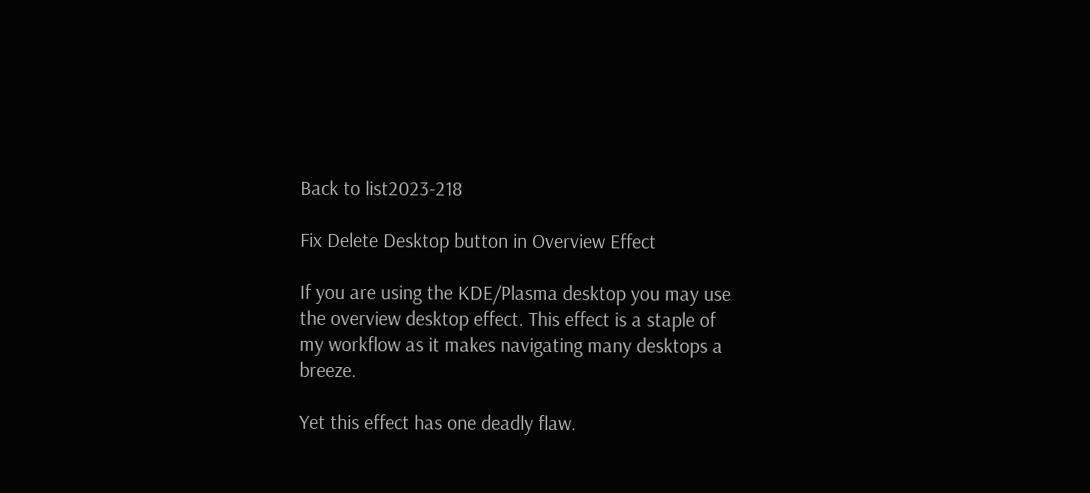Back to list2023-218

Fix Delete Desktop button in Overview Effect

If you are using the KDE/Plasma desktop you may use the overview desktop effect. This effect is a staple of my workflow as it makes navigating many desktops a breeze.

Yet this effect has one deadly flaw.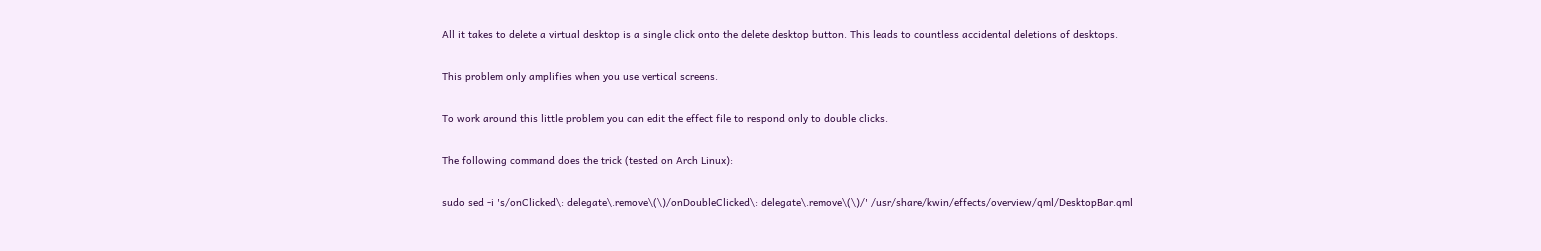All it takes to delete a virtual desktop is a single click onto the delete desktop button. This leads to countless accidental deletions of desktops.

This problem only amplifies when you use vertical screens.

To work around this little problem you can edit the effect file to respond only to double clicks.

The following command does the trick (tested on Arch Linux):

sudo sed -i 's/onClicked\: delegate\.remove\(\)/onDoubleClicked\: delegate\.remove\(\)/' /usr/share/kwin/effects/overview/qml/DesktopBar.qml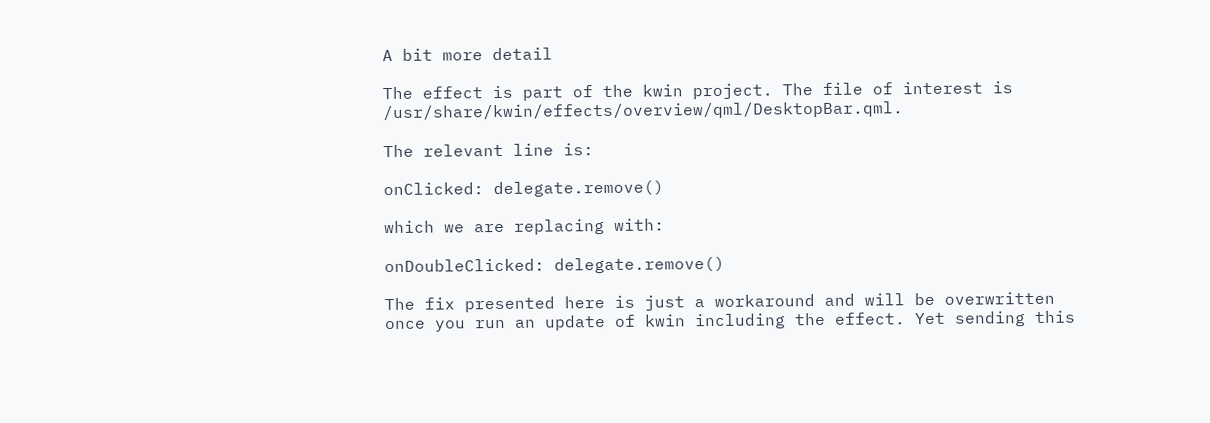A bit more detail

The effect is part of the kwin project. The file of interest is /usr/share/kwin/effects/overview/qml/DesktopBar.qml.

The relevant line is:

onClicked: delegate.remove()

which we are replacing with:

onDoubleClicked: delegate.remove()

The fix presented here is just a workaround and will be overwritten once you run an update of kwin including the effect. Yet sending this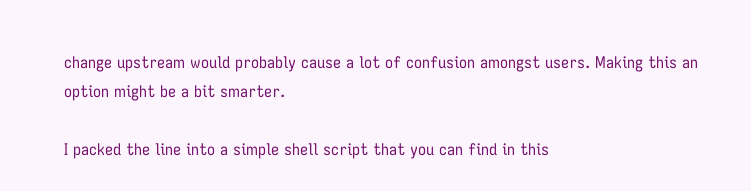change upstream would probably cause a lot of confusion amongst users. Making this an option might be a bit smarter.

I packed the line into a simple shell script that you can find in this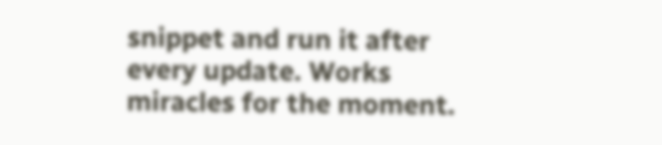snippet and run it after every update. Works miracles for the moment.